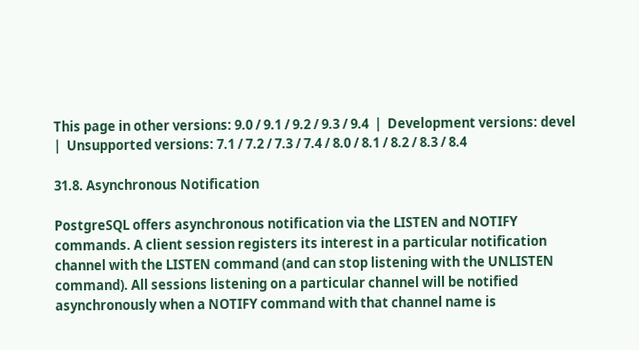This page in other versions: 9.0 / 9.1 / 9.2 / 9.3 / 9.4  |  Development versions: devel  |  Unsupported versions: 7.1 / 7.2 / 7.3 / 7.4 / 8.0 / 8.1 / 8.2 / 8.3 / 8.4

31.8. Asynchronous Notification

PostgreSQL offers asynchronous notification via the LISTEN and NOTIFY commands. A client session registers its interest in a particular notification channel with the LISTEN command (and can stop listening with the UNLISTEN command). All sessions listening on a particular channel will be notified asynchronously when a NOTIFY command with that channel name is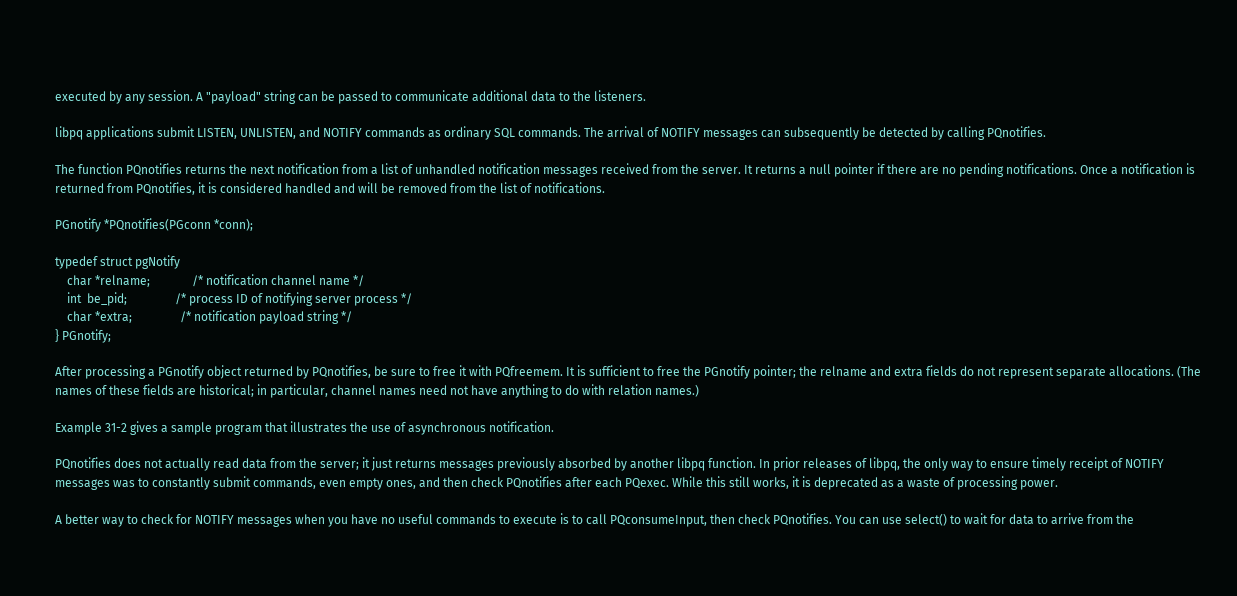executed by any session. A "payload" string can be passed to communicate additional data to the listeners.

libpq applications submit LISTEN, UNLISTEN, and NOTIFY commands as ordinary SQL commands. The arrival of NOTIFY messages can subsequently be detected by calling PQnotifies.

The function PQnotifies returns the next notification from a list of unhandled notification messages received from the server. It returns a null pointer if there are no pending notifications. Once a notification is returned from PQnotifies, it is considered handled and will be removed from the list of notifications.

PGnotify *PQnotifies(PGconn *conn);

typedef struct pgNotify
    char *relname;              /* notification channel name */
    int  be_pid;                /* process ID of notifying server process */
    char *extra;                /* notification payload string */
} PGnotify;

After processing a PGnotify object returned by PQnotifies, be sure to free it with PQfreemem. It is sufficient to free the PGnotify pointer; the relname and extra fields do not represent separate allocations. (The names of these fields are historical; in particular, channel names need not have anything to do with relation names.)

Example 31-2 gives a sample program that illustrates the use of asynchronous notification.

PQnotifies does not actually read data from the server; it just returns messages previously absorbed by another libpq function. In prior releases of libpq, the only way to ensure timely receipt of NOTIFY messages was to constantly submit commands, even empty ones, and then check PQnotifies after each PQexec. While this still works, it is deprecated as a waste of processing power.

A better way to check for NOTIFY messages when you have no useful commands to execute is to call PQconsumeInput, then check PQnotifies. You can use select() to wait for data to arrive from the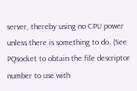server, thereby using no CPU power unless there is something to do. (See PQsocket to obtain the file descriptor number to use with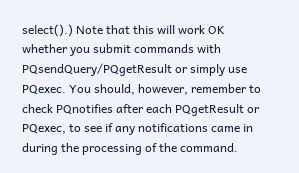select().) Note that this will work OK whether you submit commands with PQsendQuery/PQgetResult or simply use PQexec. You should, however, remember to check PQnotifies after each PQgetResult or PQexec, to see if any notifications came in during the processing of the command.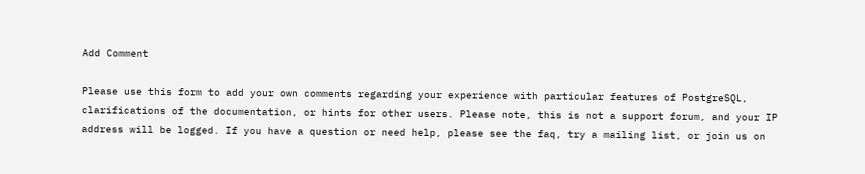Add Comment

Please use this form to add your own comments regarding your experience with particular features of PostgreSQL, clarifications of the documentation, or hints for other users. Please note, this is not a support forum, and your IP address will be logged. If you have a question or need help, please see the faq, try a mailing list, or join us on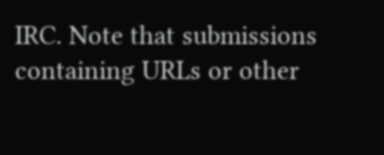IRC. Note that submissions containing URLs or other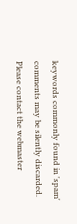keywords commonly found in 'spam' comments may be silently discarded. Please contact the webmaster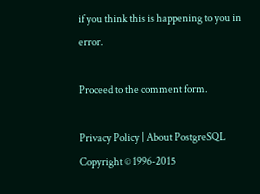if you think this is happening to you in error.

Proceed to the comment form.

Privacy Policy | About PostgreSQL
Copyright © 1996-2015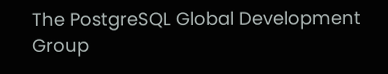The PostgreSQL Global Development Group